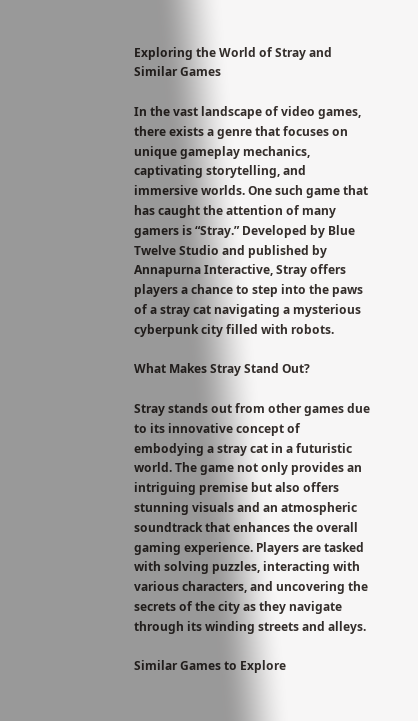Exploring the World of Stray and Similar Games

In the vast landscape of video games, there exists a genre that focuses on unique gameplay mechanics, captivating storytelling, and immersive worlds. One such game that has caught the attention of many gamers is “Stray.” Developed by Blue Twelve Studio and published by Annapurna Interactive, Stray offers players a chance to step into the paws of a stray cat navigating a mysterious cyberpunk city filled with robots.

What Makes Stray Stand Out?

Stray stands out from other games due to its innovative concept of embodying a stray cat in a futuristic world. The game not only provides an intriguing premise but also offers stunning visuals and an atmospheric soundtrack that enhances the overall gaming experience. Players are tasked with solving puzzles, interacting with various characters, and uncovering the secrets of the city as they navigate through its winding streets and alleys.

Similar Games to Explore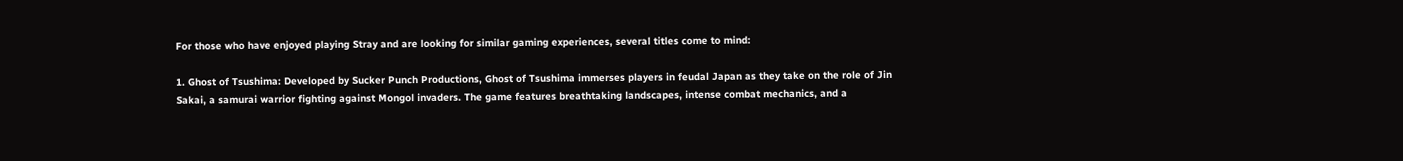For those who have enjoyed playing Stray and are looking for similar gaming experiences, several titles come to mind:

1. Ghost of Tsushima: Developed by Sucker Punch Productions, Ghost of Tsushima immerses players in feudal Japan as they take on the role of Jin Sakai, a samurai warrior fighting against Mongol invaders. The game features breathtaking landscapes, intense combat mechanics, and a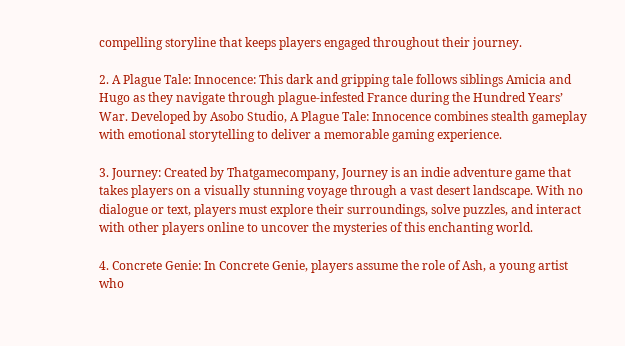compelling storyline that keeps players engaged throughout their journey.

2. A Plague Tale: Innocence: This dark and gripping tale follows siblings Amicia and Hugo as they navigate through plague-infested France during the Hundred Years’ War. Developed by Asobo Studio, A Plague Tale: Innocence combines stealth gameplay with emotional storytelling to deliver a memorable gaming experience.

3. Journey: Created by Thatgamecompany, Journey is an indie adventure game that takes players on a visually stunning voyage through a vast desert landscape. With no dialogue or text, players must explore their surroundings, solve puzzles, and interact with other players online to uncover the mysteries of this enchanting world.

4. Concrete Genie: In Concrete Genie, players assume the role of Ash, a young artist who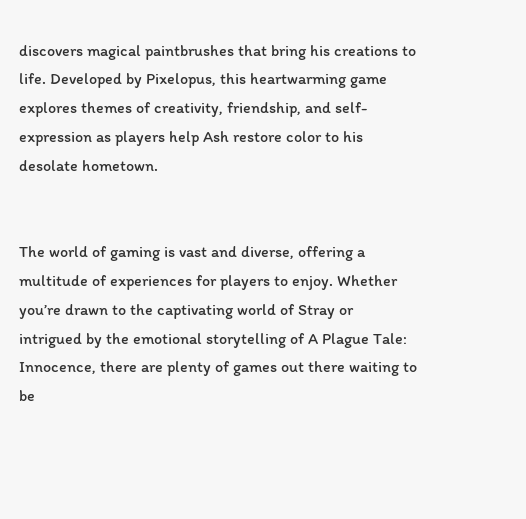discovers magical paintbrushes that bring his creations to life. Developed by Pixelopus, this heartwarming game explores themes of creativity, friendship, and self-expression as players help Ash restore color to his desolate hometown.


The world of gaming is vast and diverse, offering a multitude of experiences for players to enjoy. Whether you’re drawn to the captivating world of Stray or intrigued by the emotional storytelling of A Plague Tale: Innocence, there are plenty of games out there waiting to be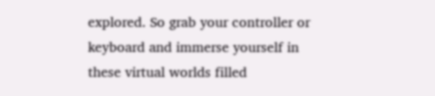explored. So grab your controller or keyboard and immerse yourself in these virtual worlds filled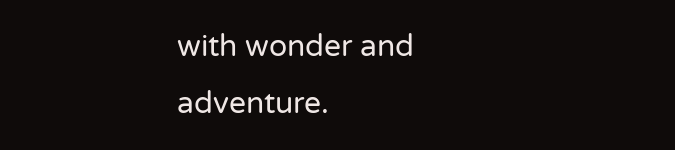with wonder and adventure.